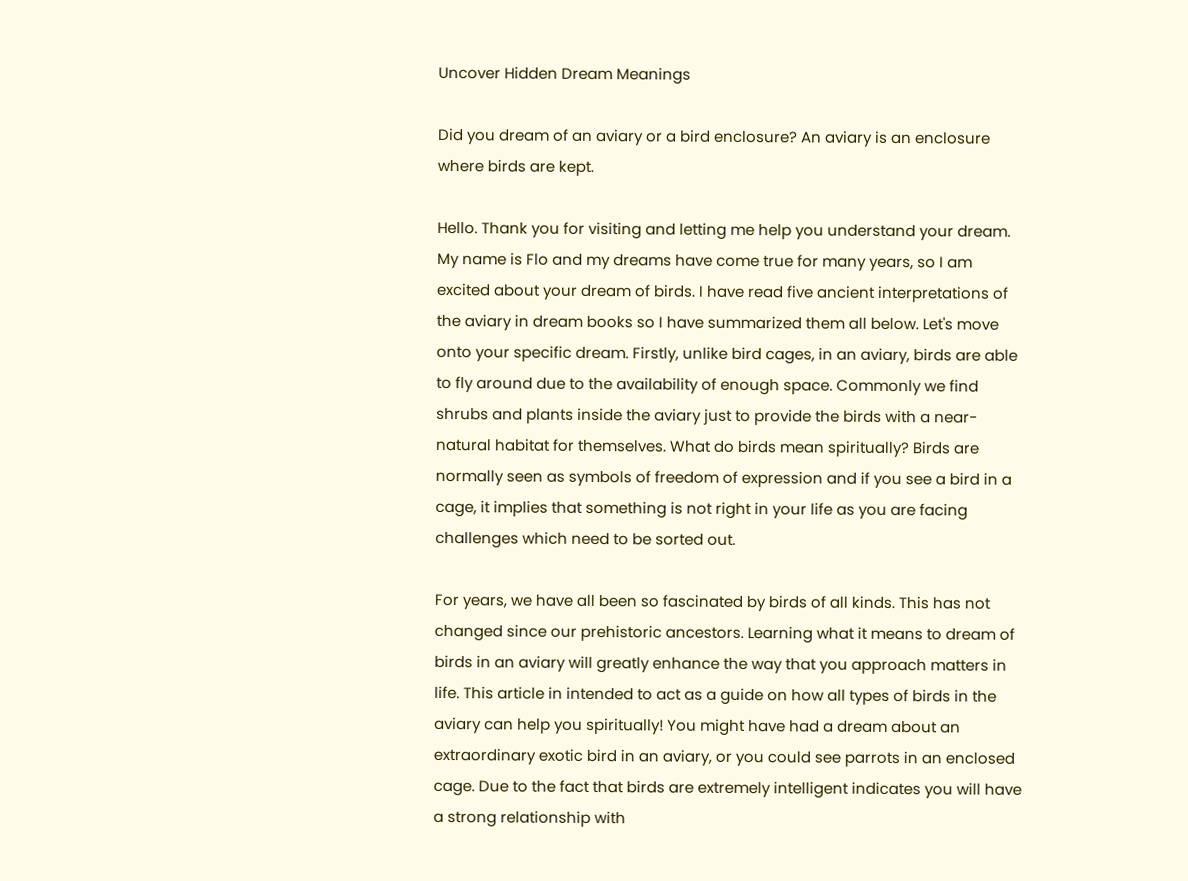Uncover Hidden Dream Meanings

Did you dream of an aviary or a bird enclosure? An aviary is an enclosure where birds are kept.

Hello. Thank you for visiting and letting me help you understand your dream. My name is Flo and my dreams have come true for many years, so I am excited about your dream of birds. I have read five ancient interpretations of the aviary in dream books so I have summarized them all below. Let's move onto your specific dream. Firstly, unlike bird cages, in an aviary, birds are able to fly around due to the availability of enough space. Commonly we find shrubs and plants inside the aviary just to provide the birds with a near-natural habitat for themselves. What do birds mean spiritually? Birds are normally seen as symbols of freedom of expression and if you see a bird in a cage, it implies that something is not right in your life as you are facing challenges which need to be sorted out.

For years, we have all been so fascinated by birds of all kinds. This has not changed since our prehistoric ancestors. Learning what it means to dream of birds in an aviary will greatly enhance the way that you approach matters in life. This article in intended to act as a guide on how all types of birds in the aviary can help you spiritually! You might have had a dream about an extraordinary exotic bird in an aviary, or you could see parrots in an enclosed cage. Due to the fact that birds are extremely intelligent indicates you will have a strong relationship with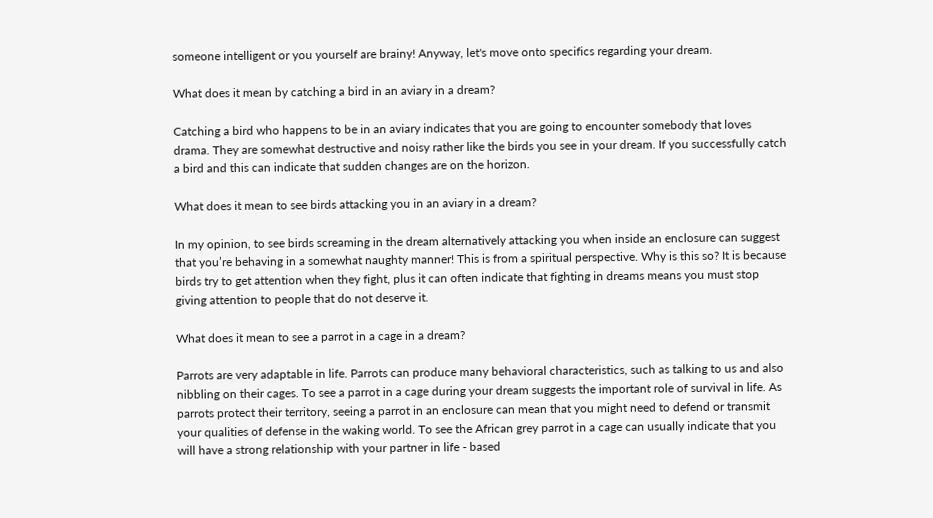someone intelligent or you yourself are brainy! Anyway, let's move onto specifics regarding your dream.

What does it mean by catching a bird in an aviary in a dream?

Catching a bird who happens to be in an aviary indicates that you are going to encounter somebody that loves drama. They are somewhat destructive and noisy rather like the birds you see in your dream. If you successfully catch a bird and this can indicate that sudden changes are on the horizon.

What does it mean to see birds attacking you in an aviary in a dream?

In my opinion, to see birds screaming in the dream alternatively attacking you when inside an enclosure can suggest that you’re behaving in a somewhat naughty manner! This is from a spiritual perspective. Why is this so? It is because birds try to get attention when they fight, plus it can often indicate that fighting in dreams means you must stop giving attention to people that do not deserve it.

What does it mean to see a parrot in a cage in a dream?

Parrots are very adaptable in life. Parrots can produce many behavioral characteristics, such as talking to us and also nibbling on their cages. To see a parrot in a cage during your dream suggests the important role of survival in life. As parrots protect their territory, seeing a parrot in an enclosure can mean that you might need to defend or transmit your qualities of defense in the waking world. To see the African grey parrot in a cage can usually indicate that you will have a strong relationship with your partner in life - based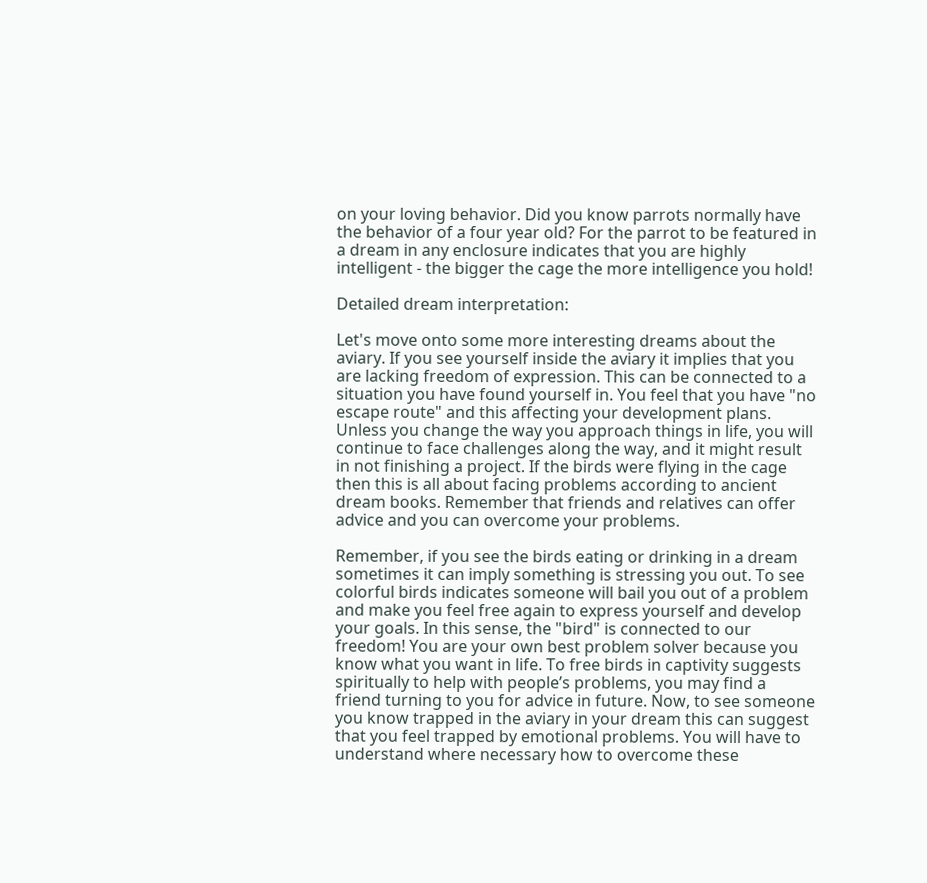on your loving behavior. Did you know parrots normally have the behavior of a four year old? For the parrot to be featured in a dream in any enclosure indicates that you are highly intelligent - the bigger the cage the more intelligence you hold!

Detailed dream interpretation:

Let's move onto some more interesting dreams about the aviary. If you see yourself inside the aviary it implies that you are lacking freedom of expression. This can be connected to a situation you have found yourself in. You feel that you have "no escape route" and this affecting your development plans. Unless you change the way you approach things in life, you will continue to face challenges along the way, and it might result in not finishing a project. If the birds were flying in the cage then this is all about facing problems according to ancient dream books. Remember that friends and relatives can offer advice and you can overcome your problems.

Remember, if you see the birds eating or drinking in a dream sometimes it can imply something is stressing you out. To see colorful birds indicates someone will bail you out of a problem and make you feel free again to express yourself and develop your goals. In this sense, the "bird" is connected to our freedom! You are your own best problem solver because you know what you want in life. To free birds in captivity suggests spiritually to help with people’s problems, you may find a friend turning to you for advice in future. Now, to see someone you know trapped in the aviary in your dream this can suggest that you feel trapped by emotional problems. You will have to understand where necessary how to overcome these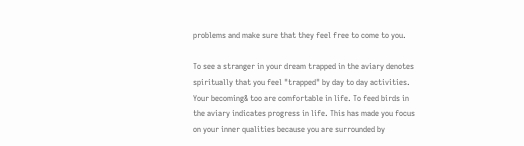problems and make sure that they feel free to come to you.

To see a stranger in your dream trapped in the aviary denotes spiritually that you feel "trapped" by day to day activities. Your becoming& too are comfortable in life. To feed birds in the aviary indicates progress in life. This has made you focus on your inner qualities because you are surrounded by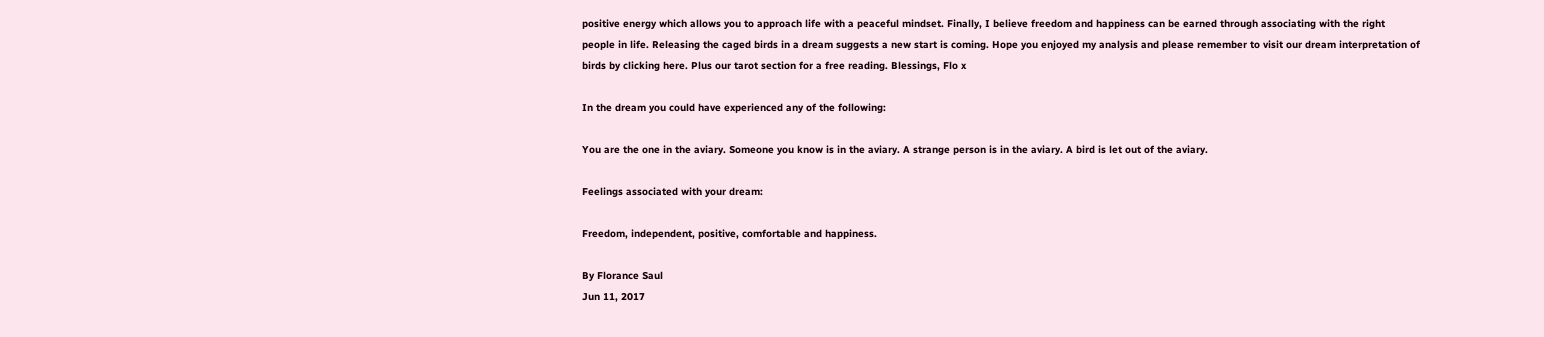positive energy which allows you to approach life with a peaceful mindset. Finally, I believe freedom and happiness can be earned through associating with the right people in life. Releasing the caged birds in a dream suggests a new start is coming. Hope you enjoyed my analysis and please remember to visit our dream interpretation of birds by clicking here. Plus our tarot section for a free reading. Blessings, Flo x

In the dream you could have experienced any of the following:

You are the one in the aviary. Someone you know is in the aviary. A strange person is in the aviary. A bird is let out of the aviary.

Feelings associated with your dream:

Freedom, independent, positive, comfortable and happiness.

By Florance Saul
Jun 11, 2017